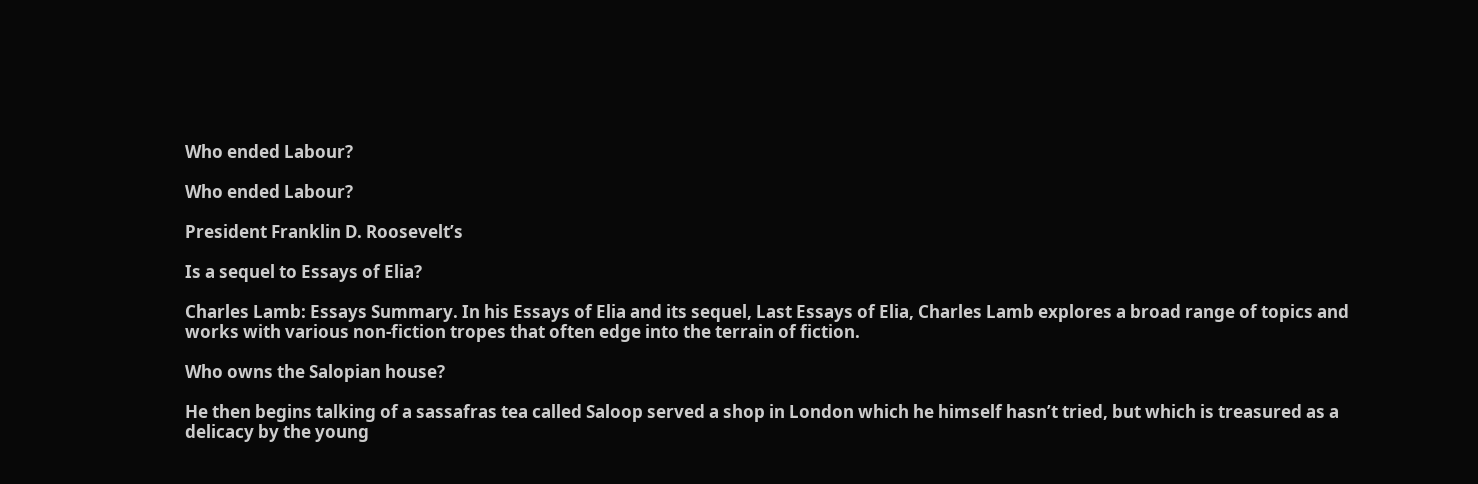Who ended Labour?

Who ended Labour?

President Franklin D. Roosevelt’s

Is a sequel to Essays of Elia?

Charles Lamb: Essays Summary. In his Essays of Elia and its sequel, Last Essays of Elia, Charles Lamb explores a broad range of topics and works with various non-fiction tropes that often edge into the terrain of fiction.

Who owns the Salopian house?

He then begins talking of a sassafras tea called Saloop served a shop in London which he himself hasn’t tried, but which is treasured as a delicacy by the young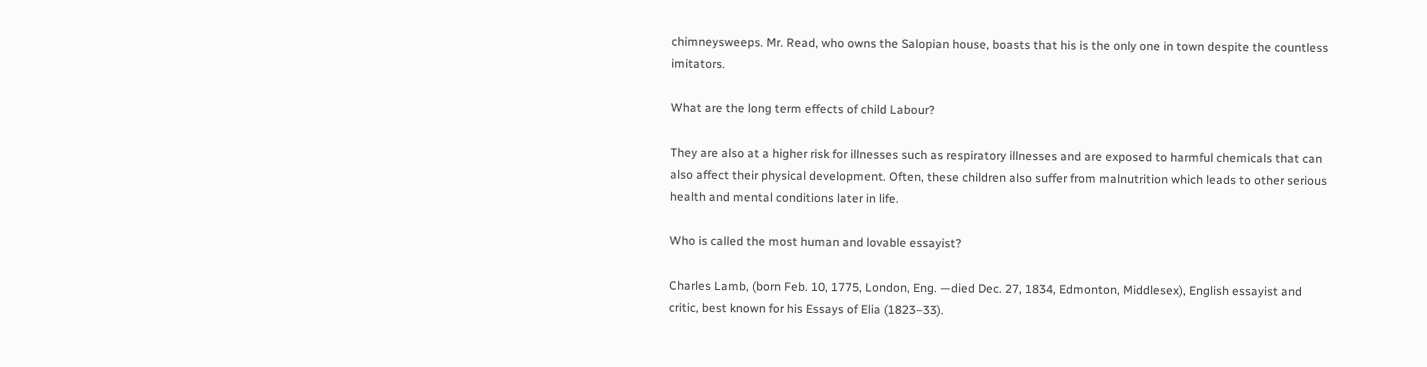chimneysweeps. Mr. Read, who owns the Salopian house, boasts that his is the only one in town despite the countless imitators.

What are the long term effects of child Labour?

They are also at a higher risk for illnesses such as respiratory illnesses and are exposed to harmful chemicals that can also affect their physical development. Often, these children also suffer from malnutrition which leads to other serious health and mental conditions later in life.

Who is called the most human and lovable essayist?

Charles Lamb, (born Feb. 10, 1775, London, Eng. —died Dec. 27, 1834, Edmonton, Middlesex), English essayist and critic, best known for his Essays of Elia (1823–33).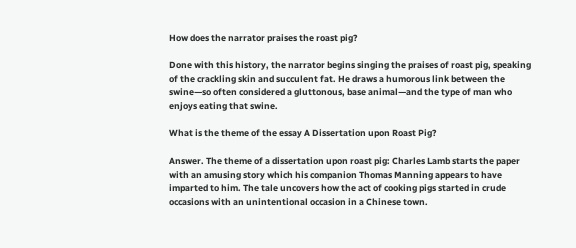How does the narrator praises the roast pig?

Done with this history, the narrator begins singing the praises of roast pig, speaking of the crackling skin and succulent fat. He draws a humorous link between the swine—so often considered a gluttonous, base animal—and the type of man who enjoys eating that swine.

What is the theme of the essay A Dissertation upon Roast Pig?

Answer. The theme of a dissertation upon roast pig: Charles Lamb starts the paper with an amusing story which his companion Thomas Manning appears to have imparted to him. The tale uncovers how the act of cooking pigs started in crude occasions with an unintentional occasion in a Chinese town.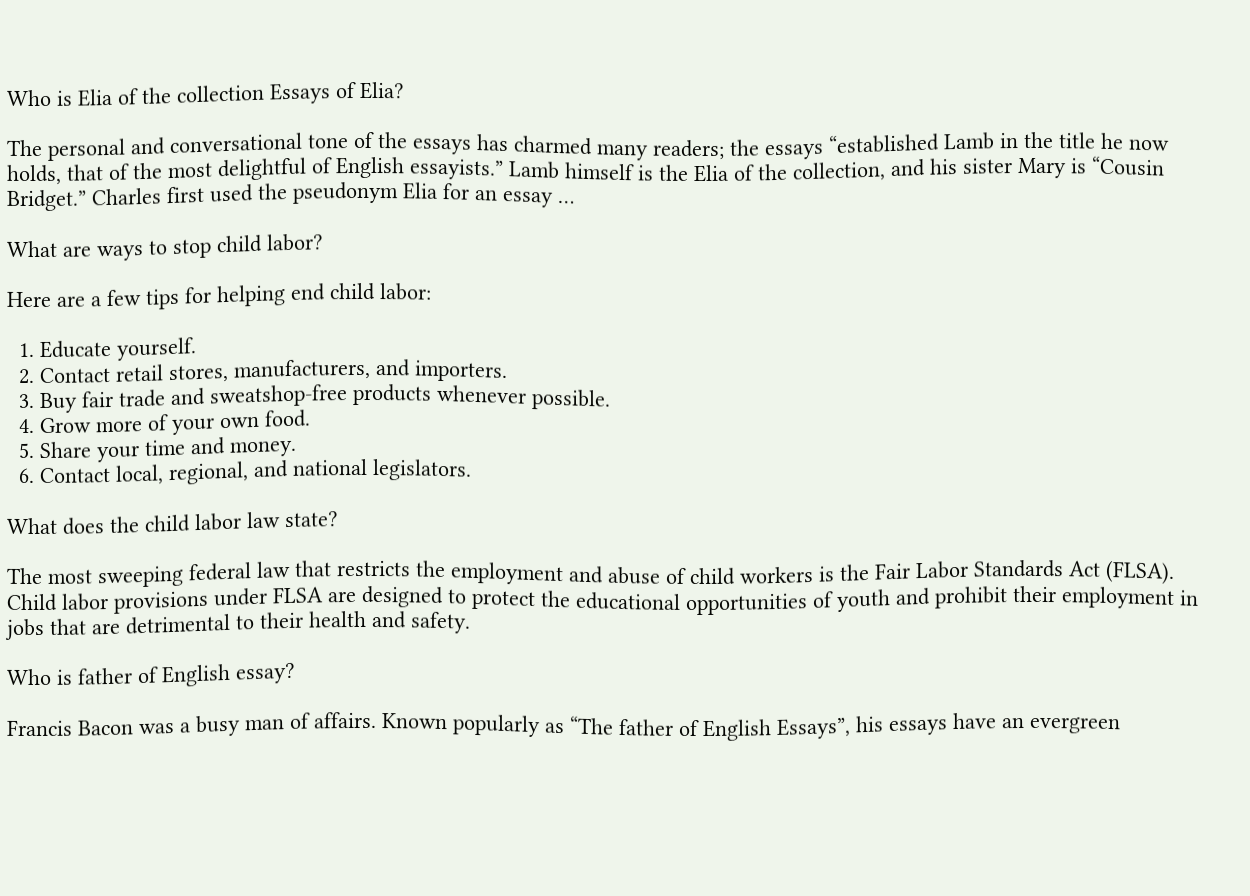Who is Elia of the collection Essays of Elia?

The personal and conversational tone of the essays has charmed many readers; the essays “established Lamb in the title he now holds, that of the most delightful of English essayists.” Lamb himself is the Elia of the collection, and his sister Mary is “Cousin Bridget.” Charles first used the pseudonym Elia for an essay …

What are ways to stop child labor?

Here are a few tips for helping end child labor:

  1. Educate yourself.
  2. Contact retail stores, manufacturers, and importers.
  3. Buy fair trade and sweatshop-free products whenever possible.
  4. Grow more of your own food.
  5. Share your time and money.
  6. Contact local, regional, and national legislators.

What does the child labor law state?

The most sweeping federal law that restricts the employment and abuse of child workers is the Fair Labor Standards Act (FLSA). Child labor provisions under FLSA are designed to protect the educational opportunities of youth and prohibit their employment in jobs that are detrimental to their health and safety.

Who is father of English essay?

Francis Bacon was a busy man of affairs. Known popularly as “The father of English Essays”, his essays have an evergreen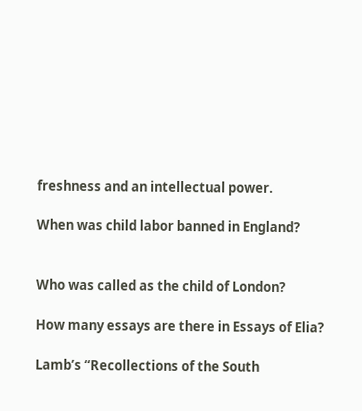freshness and an intellectual power.

When was child labor banned in England?


Who was called as the child of London?

How many essays are there in Essays of Elia?

Lamb’s “Recollections of the South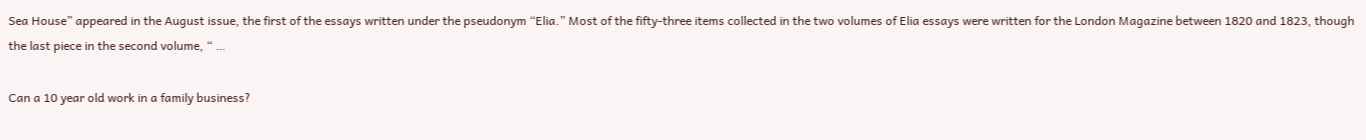Sea House” appeared in the August issue, the first of the essays written under the pseudonym “Elia.” Most of the fifty-three items collected in the two volumes of Elia essays were written for the London Magazine between 1820 and 1823, though the last piece in the second volume, “ …

Can a 10 year old work in a family business?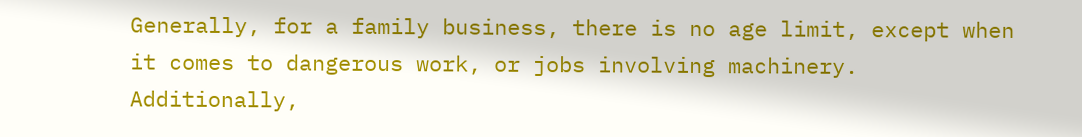Generally, for a family business, there is no age limit, except when it comes to dangerous work, or jobs involving machinery. Additionally,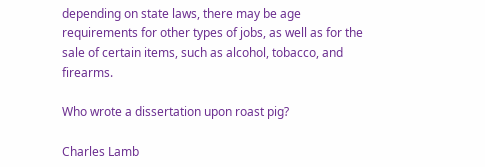depending on state laws, there may be age requirements for other types of jobs, as well as for the sale of certain items, such as alcohol, tobacco, and firearms.

Who wrote a dissertation upon roast pig?

Charles Lamb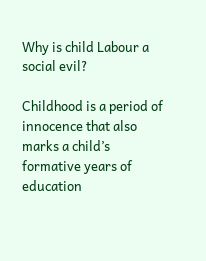Why is child Labour a social evil?

Childhood is a period of innocence that also marks a child’s formative years of education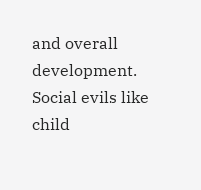and overall development. Social evils like child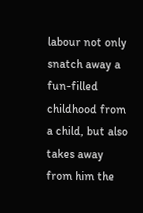labour not only snatch away a fun-filled childhood from a child, but also takes away from him the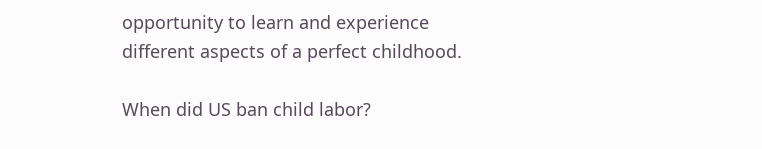opportunity to learn and experience different aspects of a perfect childhood.

When did US ban child labor?